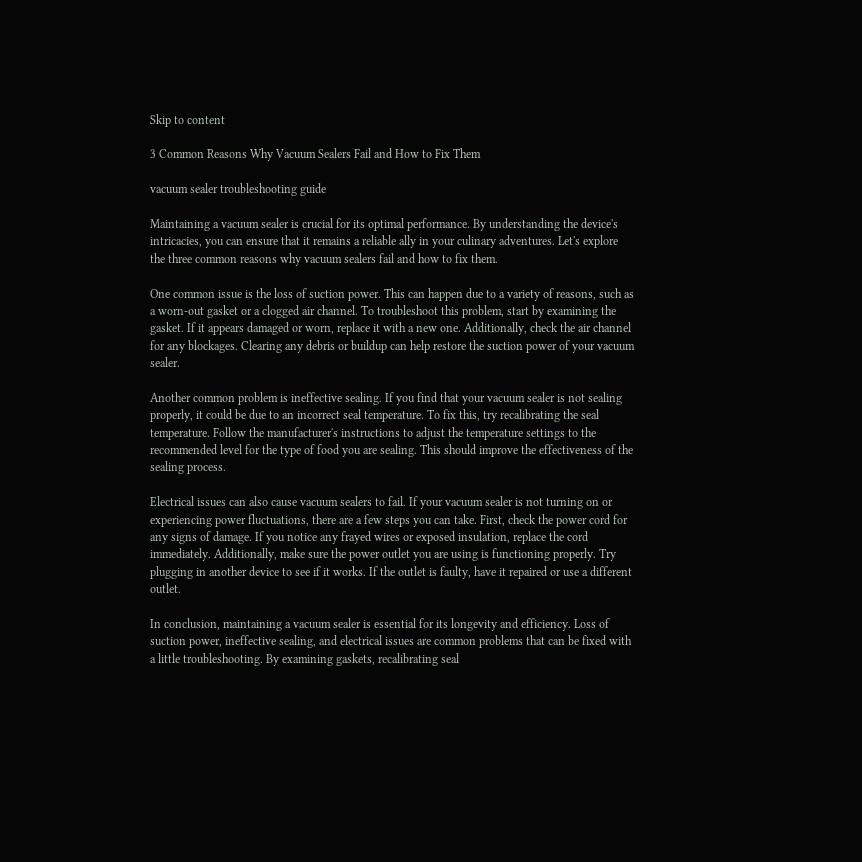Skip to content

3 Common Reasons Why Vacuum Sealers Fail and How to Fix Them

vacuum sealer troubleshooting guide

Maintaining a vacuum sealer is crucial for its optimal performance. By understanding the device's intricacies, you can ensure that it remains a reliable ally in your culinary adventures. Let's explore the three common reasons why vacuum sealers fail and how to fix them.

One common issue is the loss of suction power. This can happen due to a variety of reasons, such as a worn-out gasket or a clogged air channel. To troubleshoot this problem, start by examining the gasket. If it appears damaged or worn, replace it with a new one. Additionally, check the air channel for any blockages. Clearing any debris or buildup can help restore the suction power of your vacuum sealer.

Another common problem is ineffective sealing. If you find that your vacuum sealer is not sealing properly, it could be due to an incorrect seal temperature. To fix this, try recalibrating the seal temperature. Follow the manufacturer's instructions to adjust the temperature settings to the recommended level for the type of food you are sealing. This should improve the effectiveness of the sealing process.

Electrical issues can also cause vacuum sealers to fail. If your vacuum sealer is not turning on or experiencing power fluctuations, there are a few steps you can take. First, check the power cord for any signs of damage. If you notice any frayed wires or exposed insulation, replace the cord immediately. Additionally, make sure the power outlet you are using is functioning properly. Try plugging in another device to see if it works. If the outlet is faulty, have it repaired or use a different outlet.

In conclusion, maintaining a vacuum sealer is essential for its longevity and efficiency. Loss of suction power, ineffective sealing, and electrical issues are common problems that can be fixed with a little troubleshooting. By examining gaskets, recalibrating seal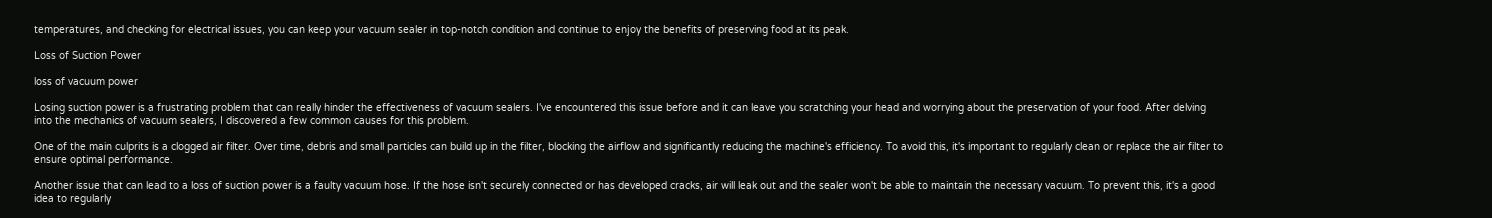temperatures, and checking for electrical issues, you can keep your vacuum sealer in top-notch condition and continue to enjoy the benefits of preserving food at its peak.

Loss of Suction Power

loss of vacuum power

Losing suction power is a frustrating problem that can really hinder the effectiveness of vacuum sealers. I've encountered this issue before and it can leave you scratching your head and worrying about the preservation of your food. After delving into the mechanics of vacuum sealers, I discovered a few common causes for this problem.

One of the main culprits is a clogged air filter. Over time, debris and small particles can build up in the filter, blocking the airflow and significantly reducing the machine's efficiency. To avoid this, it's important to regularly clean or replace the air filter to ensure optimal performance.

Another issue that can lead to a loss of suction power is a faulty vacuum hose. If the hose isn't securely connected or has developed cracks, air will leak out and the sealer won't be able to maintain the necessary vacuum. To prevent this, it's a good idea to regularly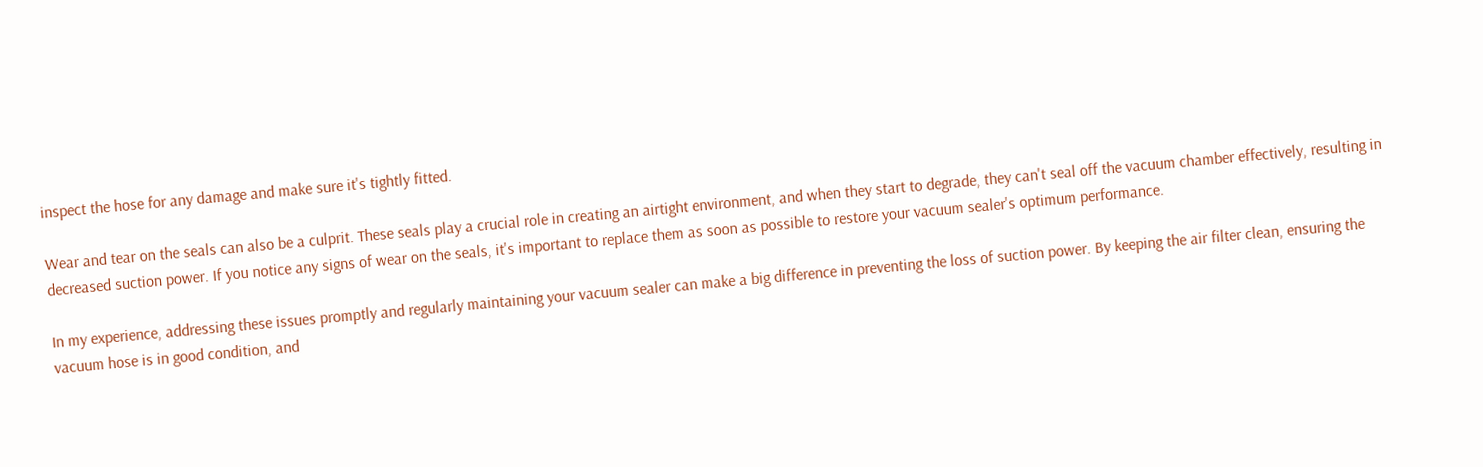inspect the hose for any damage and make sure it's tightly fitted.

Wear and tear on the seals can also be a culprit. These seals play a crucial role in creating an airtight environment, and when they start to degrade, they can't seal off the vacuum chamber effectively, resulting in decreased suction power. If you notice any signs of wear on the seals, it's important to replace them as soon as possible to restore your vacuum sealer's optimum performance.

In my experience, addressing these issues promptly and regularly maintaining your vacuum sealer can make a big difference in preventing the loss of suction power. By keeping the air filter clean, ensuring the vacuum hose is in good condition, and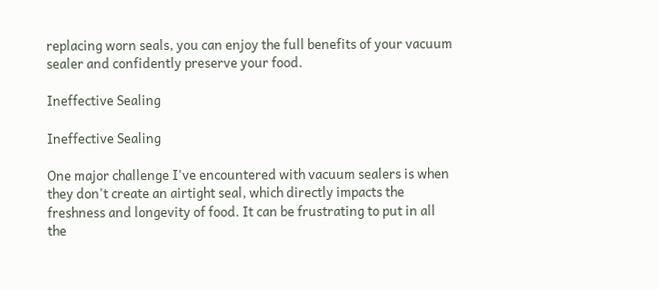replacing worn seals, you can enjoy the full benefits of your vacuum sealer and confidently preserve your food.

Ineffective Sealing

Ineffective Sealing

One major challenge I've encountered with vacuum sealers is when they don't create an airtight seal, which directly impacts the freshness and longevity of food. It can be frustrating to put in all the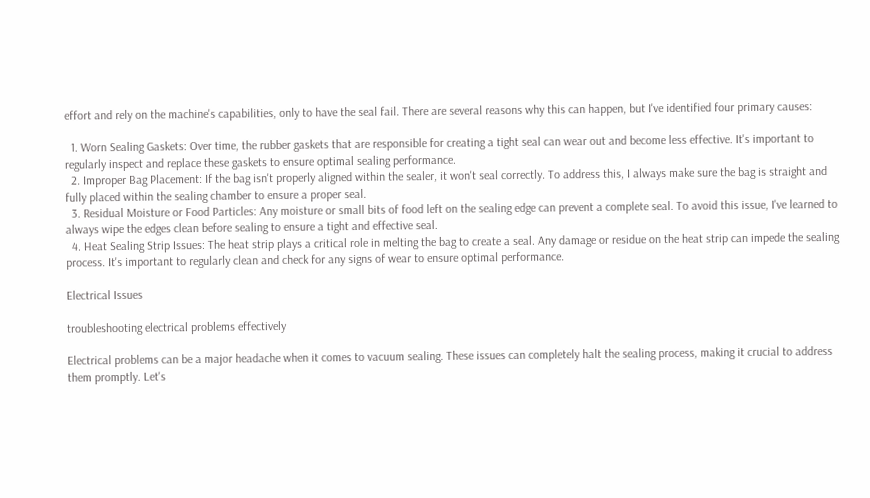effort and rely on the machine's capabilities, only to have the seal fail. There are several reasons why this can happen, but I've identified four primary causes:

  1. Worn Sealing Gaskets: Over time, the rubber gaskets that are responsible for creating a tight seal can wear out and become less effective. It's important to regularly inspect and replace these gaskets to ensure optimal sealing performance.
  2. Improper Bag Placement: If the bag isn't properly aligned within the sealer, it won't seal correctly. To address this, I always make sure the bag is straight and fully placed within the sealing chamber to ensure a proper seal.
  3. Residual Moisture or Food Particles: Any moisture or small bits of food left on the sealing edge can prevent a complete seal. To avoid this issue, I've learned to always wipe the edges clean before sealing to ensure a tight and effective seal.
  4. Heat Sealing Strip Issues: The heat strip plays a critical role in melting the bag to create a seal. Any damage or residue on the heat strip can impede the sealing process. It's important to regularly clean and check for any signs of wear to ensure optimal performance.

Electrical Issues

troubleshooting electrical problems effectively

Electrical problems can be a major headache when it comes to vacuum sealing. These issues can completely halt the sealing process, making it crucial to address them promptly. Let's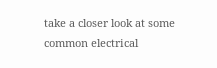take a closer look at some common electrical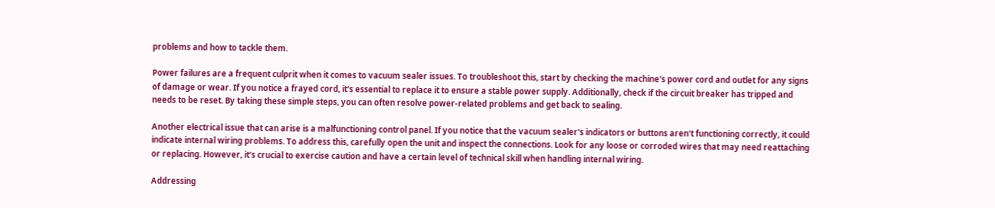problems and how to tackle them.

Power failures are a frequent culprit when it comes to vacuum sealer issues. To troubleshoot this, start by checking the machine's power cord and outlet for any signs of damage or wear. If you notice a frayed cord, it's essential to replace it to ensure a stable power supply. Additionally, check if the circuit breaker has tripped and needs to be reset. By taking these simple steps, you can often resolve power-related problems and get back to sealing.

Another electrical issue that can arise is a malfunctioning control panel. If you notice that the vacuum sealer's indicators or buttons aren't functioning correctly, it could indicate internal wiring problems. To address this, carefully open the unit and inspect the connections. Look for any loose or corroded wires that may need reattaching or replacing. However, it's crucial to exercise caution and have a certain level of technical skill when handling internal wiring.

Addressing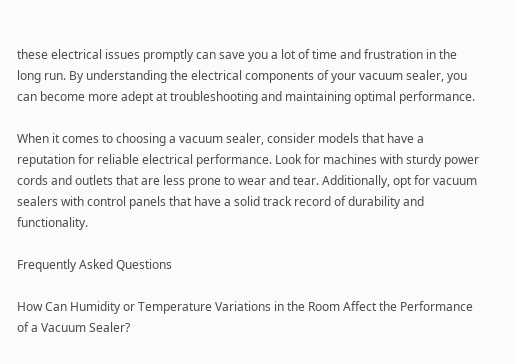these electrical issues promptly can save you a lot of time and frustration in the long run. By understanding the electrical components of your vacuum sealer, you can become more adept at troubleshooting and maintaining optimal performance.

When it comes to choosing a vacuum sealer, consider models that have a reputation for reliable electrical performance. Look for machines with sturdy power cords and outlets that are less prone to wear and tear. Additionally, opt for vacuum sealers with control panels that have a solid track record of durability and functionality.

Frequently Asked Questions

How Can Humidity or Temperature Variations in the Room Affect the Performance of a Vacuum Sealer?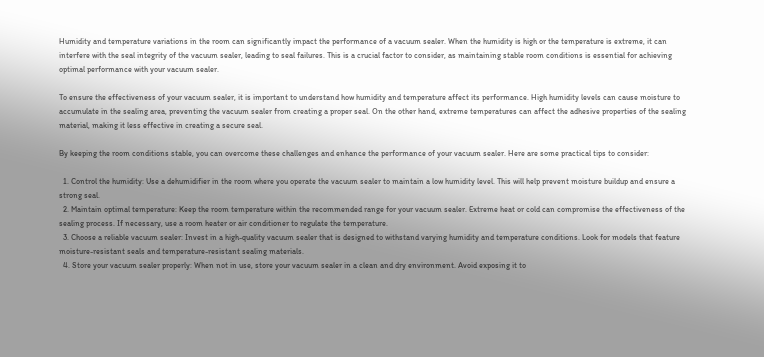Humidity and temperature variations in the room can significantly impact the performance of a vacuum sealer. When the humidity is high or the temperature is extreme, it can interfere with the seal integrity of the vacuum sealer, leading to seal failures. This is a crucial factor to consider, as maintaining stable room conditions is essential for achieving optimal performance with your vacuum sealer.

To ensure the effectiveness of your vacuum sealer, it is important to understand how humidity and temperature affect its performance. High humidity levels can cause moisture to accumulate in the sealing area, preventing the vacuum sealer from creating a proper seal. On the other hand, extreme temperatures can affect the adhesive properties of the sealing material, making it less effective in creating a secure seal.

By keeping the room conditions stable, you can overcome these challenges and enhance the performance of your vacuum sealer. Here are some practical tips to consider:

  1. Control the humidity: Use a dehumidifier in the room where you operate the vacuum sealer to maintain a low humidity level. This will help prevent moisture buildup and ensure a strong seal.
  2. Maintain optimal temperature: Keep the room temperature within the recommended range for your vacuum sealer. Extreme heat or cold can compromise the effectiveness of the sealing process. If necessary, use a room heater or air conditioner to regulate the temperature.
  3. Choose a reliable vacuum sealer: Invest in a high-quality vacuum sealer that is designed to withstand varying humidity and temperature conditions. Look for models that feature moisture-resistant seals and temperature-resistant sealing materials.
  4. Store your vacuum sealer properly: When not in use, store your vacuum sealer in a clean and dry environment. Avoid exposing it to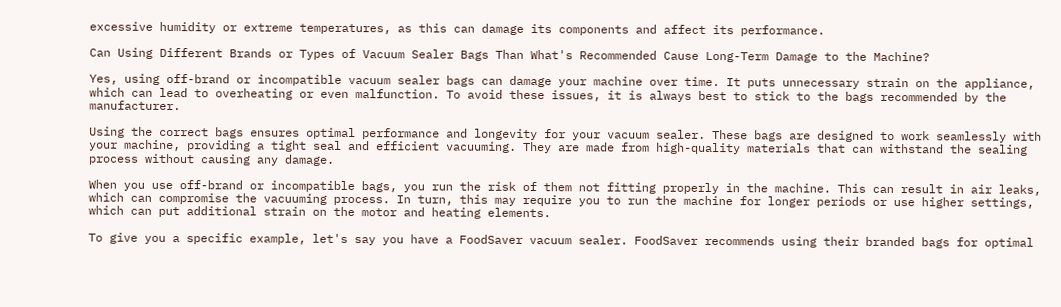excessive humidity or extreme temperatures, as this can damage its components and affect its performance.

Can Using Different Brands or Types of Vacuum Sealer Bags Than What's Recommended Cause Long-Term Damage to the Machine?

Yes, using off-brand or incompatible vacuum sealer bags can damage your machine over time. It puts unnecessary strain on the appliance, which can lead to overheating or even malfunction. To avoid these issues, it is always best to stick to the bags recommended by the manufacturer.

Using the correct bags ensures optimal performance and longevity for your vacuum sealer. These bags are designed to work seamlessly with your machine, providing a tight seal and efficient vacuuming. They are made from high-quality materials that can withstand the sealing process without causing any damage.

When you use off-brand or incompatible bags, you run the risk of them not fitting properly in the machine. This can result in air leaks, which can compromise the vacuuming process. In turn, this may require you to run the machine for longer periods or use higher settings, which can put additional strain on the motor and heating elements.

To give you a specific example, let's say you have a FoodSaver vacuum sealer. FoodSaver recommends using their branded bags for optimal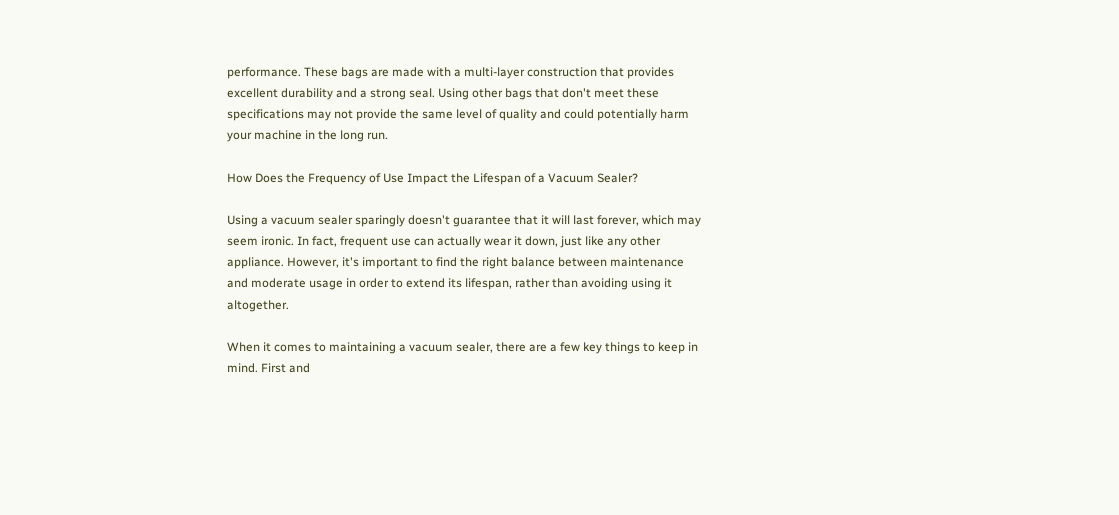performance. These bags are made with a multi-layer construction that provides excellent durability and a strong seal. Using other bags that don't meet these specifications may not provide the same level of quality and could potentially harm your machine in the long run.

How Does the Frequency of Use Impact the Lifespan of a Vacuum Sealer?

Using a vacuum sealer sparingly doesn't guarantee that it will last forever, which may seem ironic. In fact, frequent use can actually wear it down, just like any other appliance. However, it's important to find the right balance between maintenance and moderate usage in order to extend its lifespan, rather than avoiding using it altogether.

When it comes to maintaining a vacuum sealer, there are a few key things to keep in mind. First and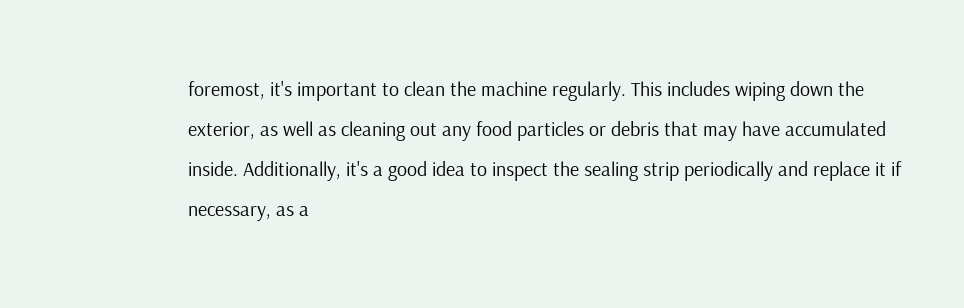foremost, it's important to clean the machine regularly. This includes wiping down the exterior, as well as cleaning out any food particles or debris that may have accumulated inside. Additionally, it's a good idea to inspect the sealing strip periodically and replace it if necessary, as a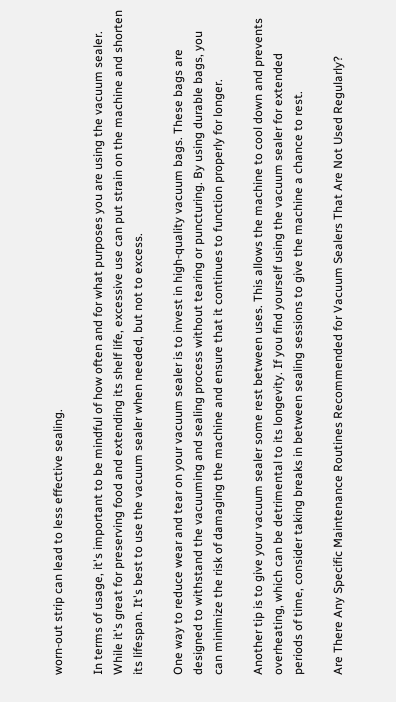worn-out strip can lead to less effective sealing.

In terms of usage, it's important to be mindful of how often and for what purposes you are using the vacuum sealer. While it's great for preserving food and extending its shelf life, excessive use can put strain on the machine and shorten its lifespan. It's best to use the vacuum sealer when needed, but not to excess.

One way to reduce wear and tear on your vacuum sealer is to invest in high-quality vacuum bags. These bags are designed to withstand the vacuuming and sealing process without tearing or puncturing. By using durable bags, you can minimize the risk of damaging the machine and ensure that it continues to function properly for longer.

Another tip is to give your vacuum sealer some rest between uses. This allows the machine to cool down and prevents overheating, which can be detrimental to its longevity. If you find yourself using the vacuum sealer for extended periods of time, consider taking breaks in between sealing sessions to give the machine a chance to rest.

Are There Any Specific Maintenance Routines Recommended for Vacuum Sealers That Are Not Used Regularly?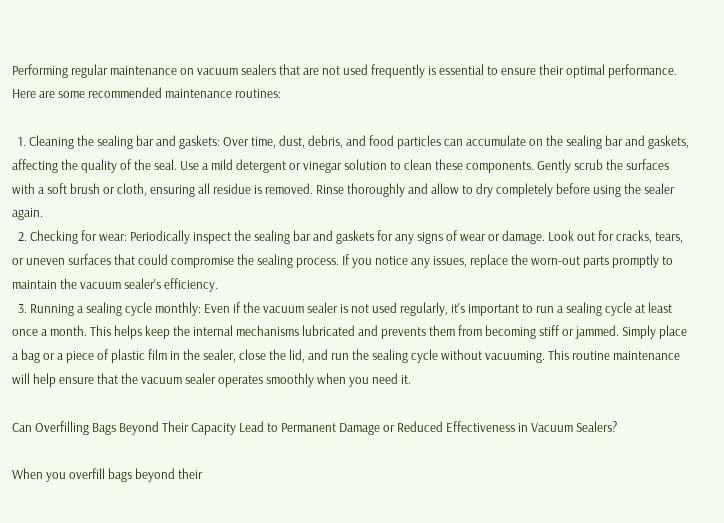Performing regular maintenance on vacuum sealers that are not used frequently is essential to ensure their optimal performance. Here are some recommended maintenance routines:

  1. Cleaning the sealing bar and gaskets: Over time, dust, debris, and food particles can accumulate on the sealing bar and gaskets, affecting the quality of the seal. Use a mild detergent or vinegar solution to clean these components. Gently scrub the surfaces with a soft brush or cloth, ensuring all residue is removed. Rinse thoroughly and allow to dry completely before using the sealer again.
  2. Checking for wear: Periodically inspect the sealing bar and gaskets for any signs of wear or damage. Look out for cracks, tears, or uneven surfaces that could compromise the sealing process. If you notice any issues, replace the worn-out parts promptly to maintain the vacuum sealer's efficiency.
  3. Running a sealing cycle monthly: Even if the vacuum sealer is not used regularly, it's important to run a sealing cycle at least once a month. This helps keep the internal mechanisms lubricated and prevents them from becoming stiff or jammed. Simply place a bag or a piece of plastic film in the sealer, close the lid, and run the sealing cycle without vacuuming. This routine maintenance will help ensure that the vacuum sealer operates smoothly when you need it.

Can Overfilling Bags Beyond Their Capacity Lead to Permanent Damage or Reduced Effectiveness in Vacuum Sealers?

When you overfill bags beyond their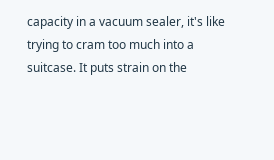capacity in a vacuum sealer, it's like trying to cram too much into a suitcase. It puts strain on the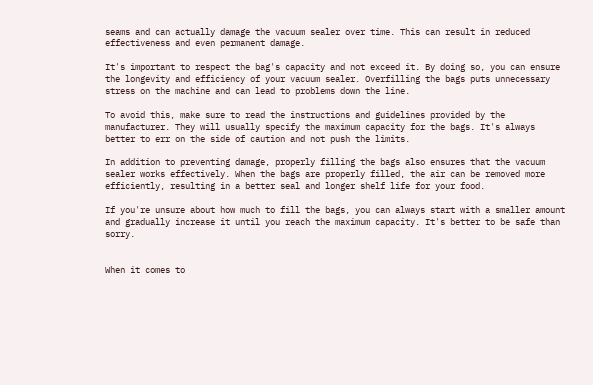seams and can actually damage the vacuum sealer over time. This can result in reduced effectiveness and even permanent damage.

It's important to respect the bag's capacity and not exceed it. By doing so, you can ensure the longevity and efficiency of your vacuum sealer. Overfilling the bags puts unnecessary stress on the machine and can lead to problems down the line.

To avoid this, make sure to read the instructions and guidelines provided by the manufacturer. They will usually specify the maximum capacity for the bags. It's always better to err on the side of caution and not push the limits.

In addition to preventing damage, properly filling the bags also ensures that the vacuum sealer works effectively. When the bags are properly filled, the air can be removed more efficiently, resulting in a better seal and longer shelf life for your food.

If you're unsure about how much to fill the bags, you can always start with a smaller amount and gradually increase it until you reach the maximum capacity. It's better to be safe than sorry.


When it comes to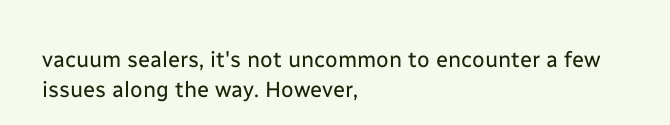vacuum sealers, it's not uncommon to encounter a few issues along the way. However,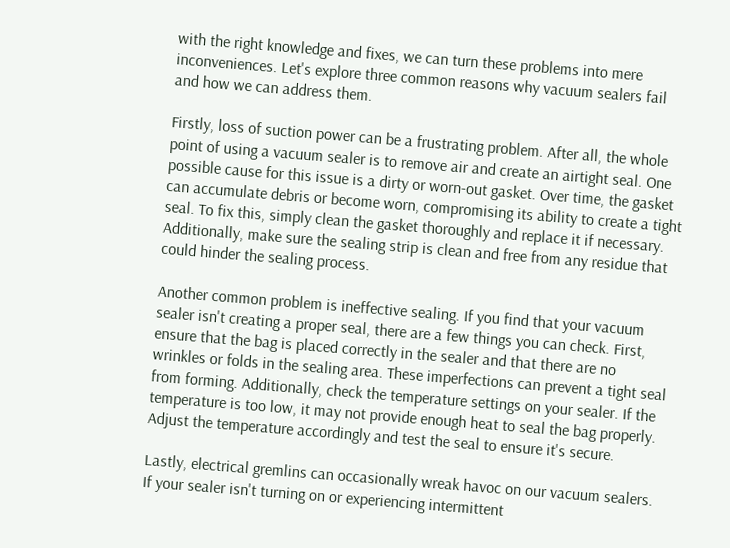with the right knowledge and fixes, we can turn these problems into mere inconveniences. Let's explore three common reasons why vacuum sealers fail and how we can address them.

Firstly, loss of suction power can be a frustrating problem. After all, the whole point of using a vacuum sealer is to remove air and create an airtight seal. One possible cause for this issue is a dirty or worn-out gasket. Over time, the gasket can accumulate debris or become worn, compromising its ability to create a tight seal. To fix this, simply clean the gasket thoroughly and replace it if necessary. Additionally, make sure the sealing strip is clean and free from any residue that could hinder the sealing process.

Another common problem is ineffective sealing. If you find that your vacuum sealer isn't creating a proper seal, there are a few things you can check. First, ensure that the bag is placed correctly in the sealer and that there are no wrinkles or folds in the sealing area. These imperfections can prevent a tight seal from forming. Additionally, check the temperature settings on your sealer. If the temperature is too low, it may not provide enough heat to seal the bag properly. Adjust the temperature accordingly and test the seal to ensure it's secure.

Lastly, electrical gremlins can occasionally wreak havoc on our vacuum sealers. If your sealer isn't turning on or experiencing intermittent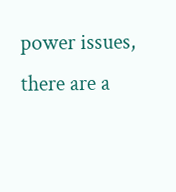power issues, there are a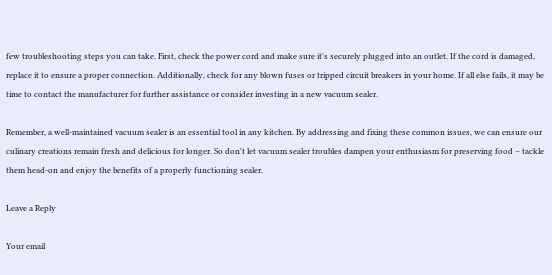few troubleshooting steps you can take. First, check the power cord and make sure it's securely plugged into an outlet. If the cord is damaged, replace it to ensure a proper connection. Additionally, check for any blown fuses or tripped circuit breakers in your home. If all else fails, it may be time to contact the manufacturer for further assistance or consider investing in a new vacuum sealer.

Remember, a well-maintained vacuum sealer is an essential tool in any kitchen. By addressing and fixing these common issues, we can ensure our culinary creations remain fresh and delicious for longer. So don't let vacuum sealer troubles dampen your enthusiasm for preserving food – tackle them head-on and enjoy the benefits of a properly functioning sealer.

Leave a Reply

Your email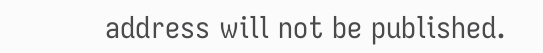address will not be published.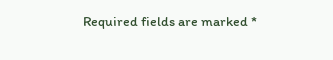Required fields are marked *